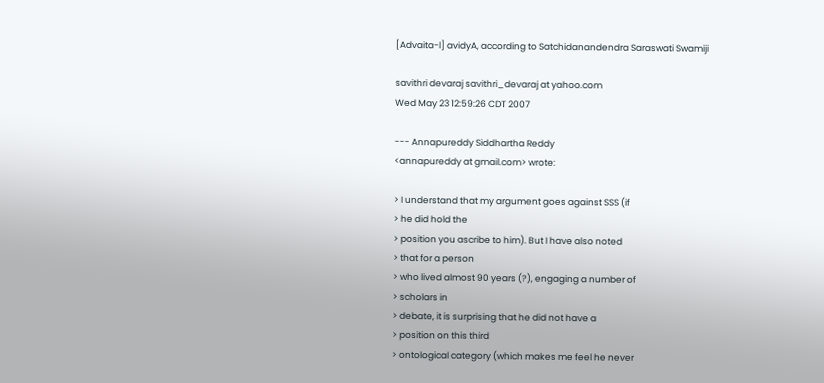[Advaita-l] avidyA, according to Satchidanandendra Saraswati Swamiji

savithri devaraj savithri_devaraj at yahoo.com
Wed May 23 12:59:26 CDT 2007

--- Annapureddy Siddhartha Reddy
<annapureddy at gmail.com> wrote:

> I understand that my argument goes against SSS (if
> he did hold the
> position you ascribe to him). But I have also noted
> that for a person
> who lived almost 90 years (?), engaging a number of
> scholars in
> debate, it is surprising that he did not have a
> position on this third
> ontological category (which makes me feel he never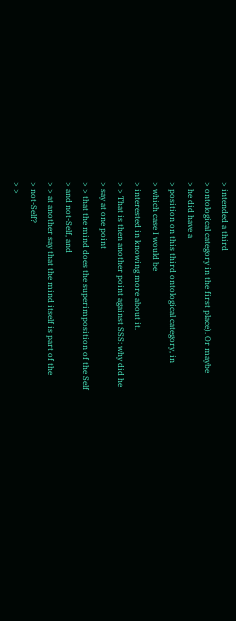> intended a third
> ontological category in the first place). Or maybe
> he did have a
> position on this third ontological category, in
> which case I would be
> interested in knowing more about it.
> > That is then another point against SSS: why did he
> say at one point
> > that the mind does the superimposition of the Self
> and not-Self, and
> > at another say that the mind itself is part of the
> not-Self?
> >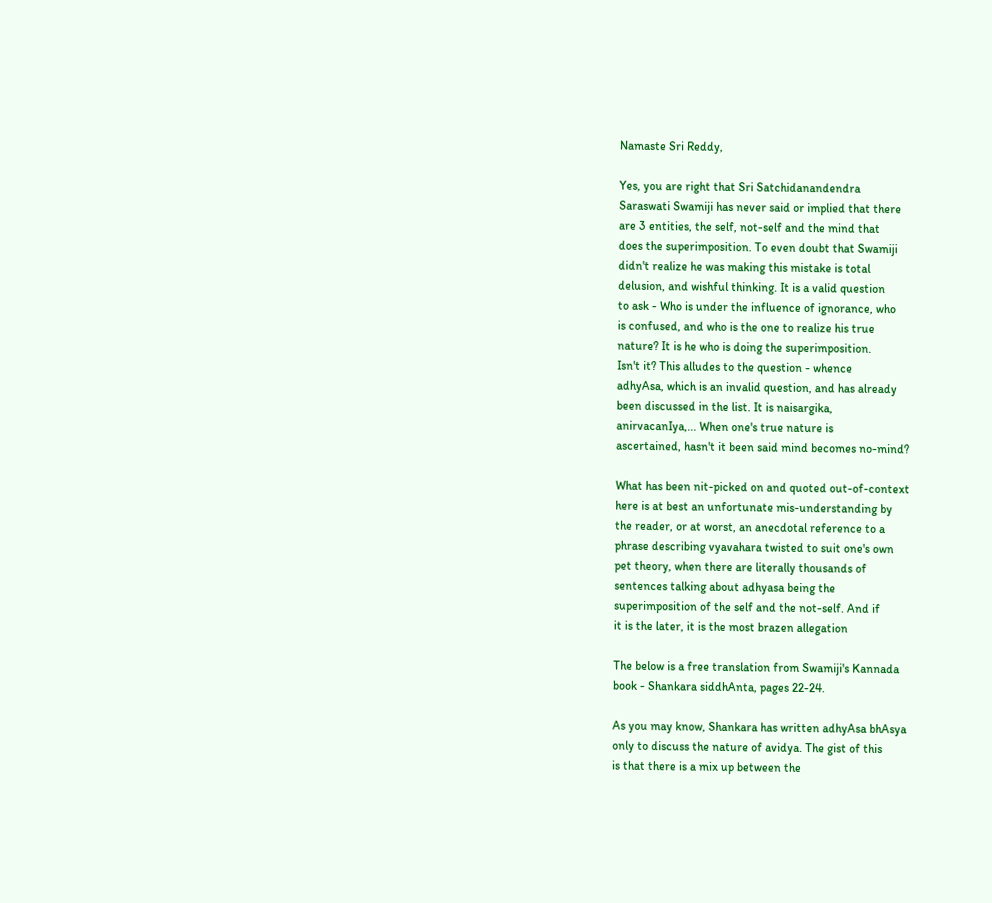Namaste Sri Reddy,

Yes, you are right that Sri Satchidanandendra
Saraswati Swamiji has never said or implied that there
are 3 entities, the self, not-self and the mind that
does the superimposition. To even doubt that Swamiji
didn't realize he was making this mistake is total
delusion, and wishful thinking. It is a valid question
to ask - Who is under the influence of ignorance, who
is confused, and who is the one to realize his true
nature? It is he who is doing the superimposition.
Isn't it? This alludes to the question - whence
adhyAsa, which is an invalid question, and has already
been discussed in the list. It is naisargika,
anirvacanIya,... When one's true nature is
ascertained, hasn't it been said mind becomes no-mind?

What has been nit-picked on and quoted out-of-context
here is at best an unfortunate mis-understanding by
the reader, or at worst, an anecdotal reference to a
phrase describing vyavahara twisted to suit one's own
pet theory, when there are literally thousands of
sentences talking about adhyasa being the
superimposition of the self and the not-self. And if
it is the later, it is the most brazen allegation

The below is a free translation from Swamiji's Kannada
book - Shankara siddhAnta, pages 22-24.

As you may know, Shankara has written adhyAsa bhAsya
only to discuss the nature of avidya. The gist of this
is that there is a mix up between the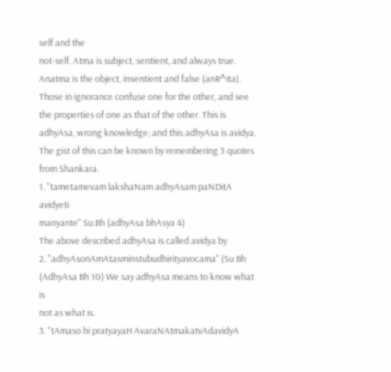self and the
not-self. Atma is subject, sentient, and always true.
Anatma is the object, insentient and false (anR^ita).
Those in ignorance confuse one for the other, and see
the properties of one as that of the other. This is
adhyAsa, wrong knowledge; and this adhyAsa is avidya.
The gist of this can be known by remembering 3 quotes
from Shankara.
1. "tametamevam lakshaNam adhyAsam paNDitA avidyeti
manyante" Su.Bh (adhyAsa bhAsya 4)
The above described adhyAsa is called avidya by
2. "adhyAsonAmAtasminstubudhirityavocama" (Su Bh
(AdhyAsa Bh 10) We say adhyAsa means to know what is
not as what is.
3. "tAmaso hi pratyayaH AvaraNAtmakatvAdavidyA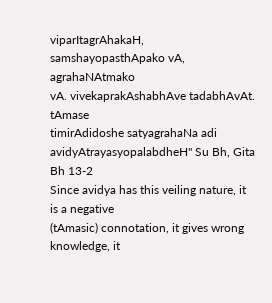viparItagrAhakaH, samshayopasthApako vA, agrahaNAtmako
vA. vivekaprakAshabhAve tadabhAvAt. tAmase
timirAdidoshe satyagrahaNa adi
avidyAtrayasyopalabdheH" Su Bh, Gita Bh 13-2
Since avidya has this veiling nature, it is a negative
(tAmasic) connotation, it gives wrong knowledge, it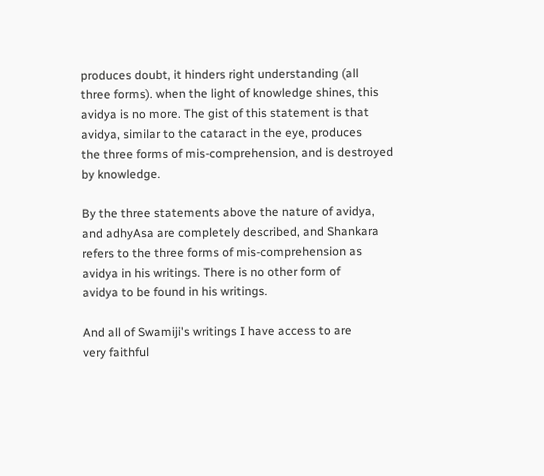produces doubt, it hinders right understanding (all
three forms). when the light of knowledge shines, this
avidya is no more. The gist of this statement is that
avidya, similar to the cataract in the eye, produces
the three forms of mis-comprehension, and is destroyed
by knowledge.

By the three statements above the nature of avidya,
and adhyAsa are completely described, and Shankara
refers to the three forms of mis-comprehension as
avidya in his writings. There is no other form of
avidya to be found in his writings.

And all of Swamiji's writings I have access to are
very faithful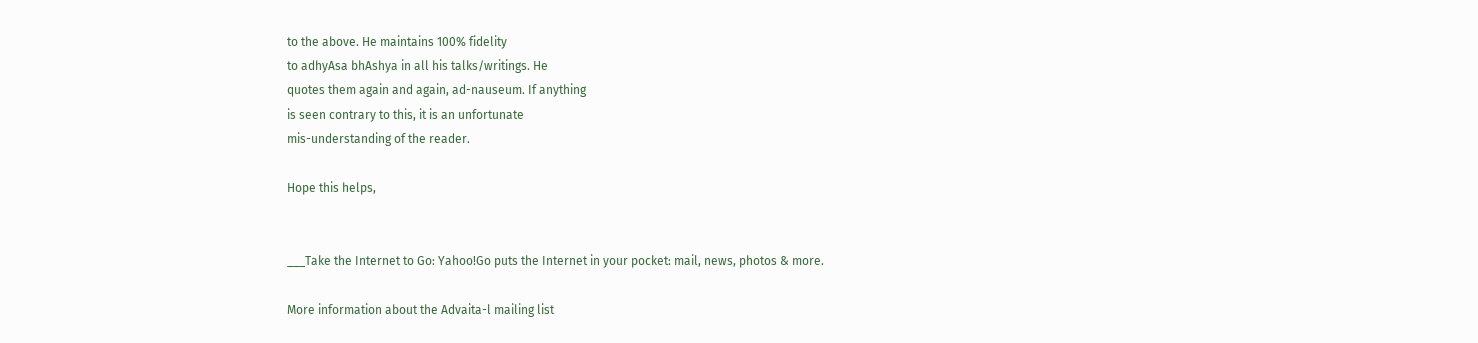to the above. He maintains 100% fidelity
to adhyAsa bhAshya in all his talks/writings. He
quotes them again and again, ad-nauseum. If anything
is seen contrary to this, it is an unfortunate
mis-understanding of the reader.

Hope this helps,


___Take the Internet to Go: Yahoo!Go puts the Internet in your pocket: mail, news, photos & more.

More information about the Advaita-l mailing list